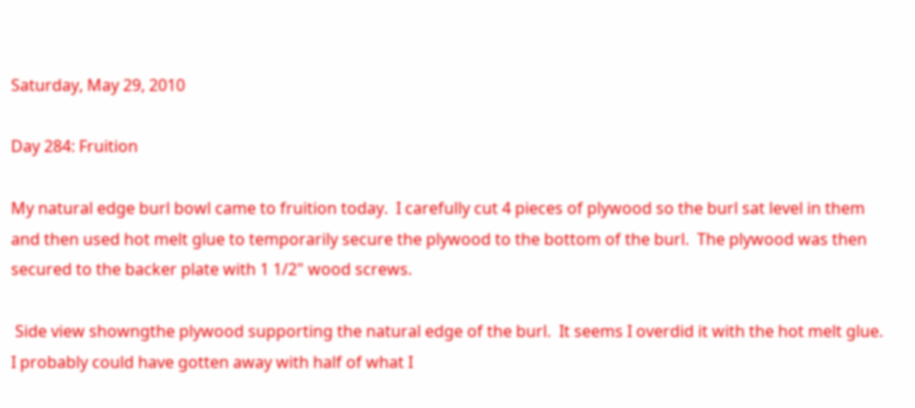Saturday, May 29, 2010

Day 284: Fruition

My natural edge burl bowl came to fruition today.  I carefully cut 4 pieces of plywood so the burl sat level in them and then used hot melt glue to temporarily secure the plywood to the bottom of the burl.  The plywood was then secured to the backer plate with 1 1/2" wood screws.

 Side view showngthe plywood supporting the natural edge of the burl.  It seems I overdid it with the hot melt glue.  I probably could have gotten away with half of what I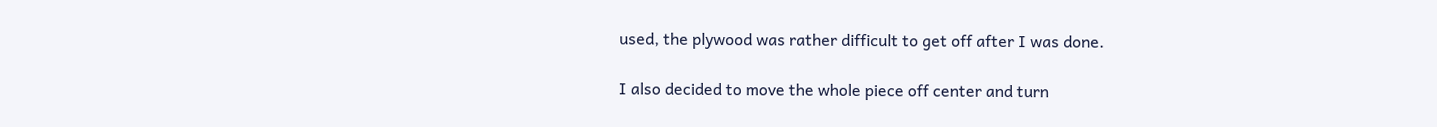used, the plywood was rather difficult to get off after I was done.

I also decided to move the whole piece off center and turn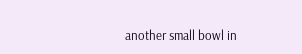another small bowl in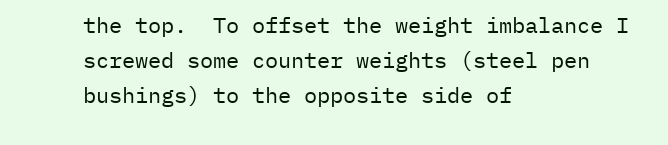the top.  To offset the weight imbalance I screwed some counter weights (steel pen bushings) to the opposite side of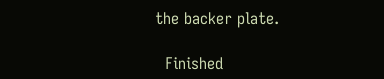the backer plate.

  Finished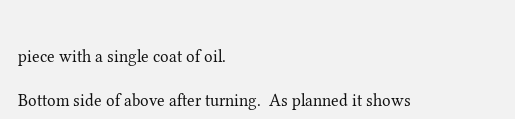piece with a single coat of oil.

Bottom side of above after turning.  As planned it shows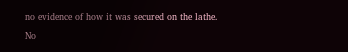no evidence of how it was secured on the lathe.

No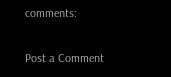comments:

Post a Comment